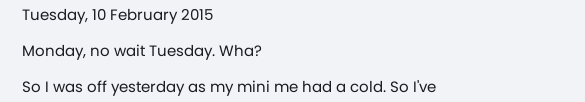Tuesday, 10 February 2015

Monday, no wait Tuesday. Wha?

So I was off yesterday as my mini me had a cold. So I've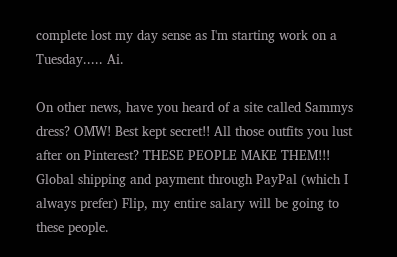complete lost my day sense as I'm starting work on a Tuesday..... Ai.

On other news, have you heard of a site called Sammys dress? OMW! Best kept secret!! All those outfits you lust after on Pinterest? THESE PEOPLE MAKE THEM!!! Global shipping and payment through PayPal (which I always prefer) Flip, my entire salary will be going to these people.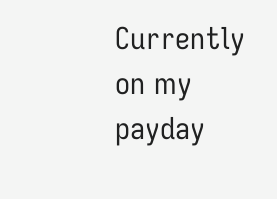Currently on my payday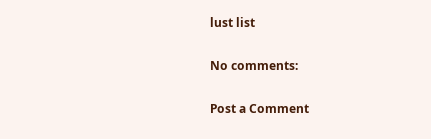lust list

No comments:

Post a Comment